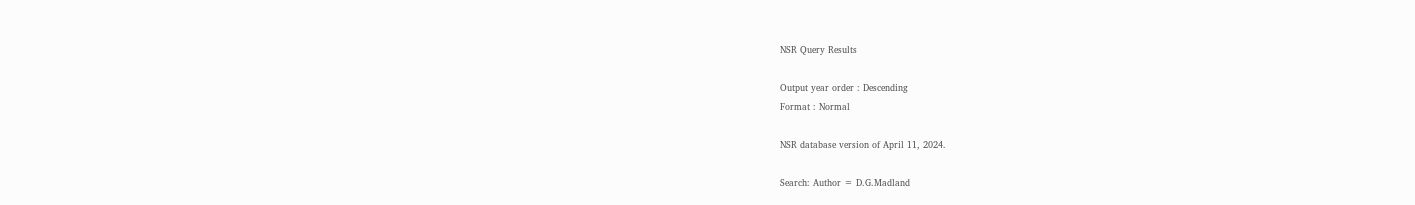NSR Query Results

Output year order : Descending
Format : Normal

NSR database version of April 11, 2024.

Search: Author = D.G.Madland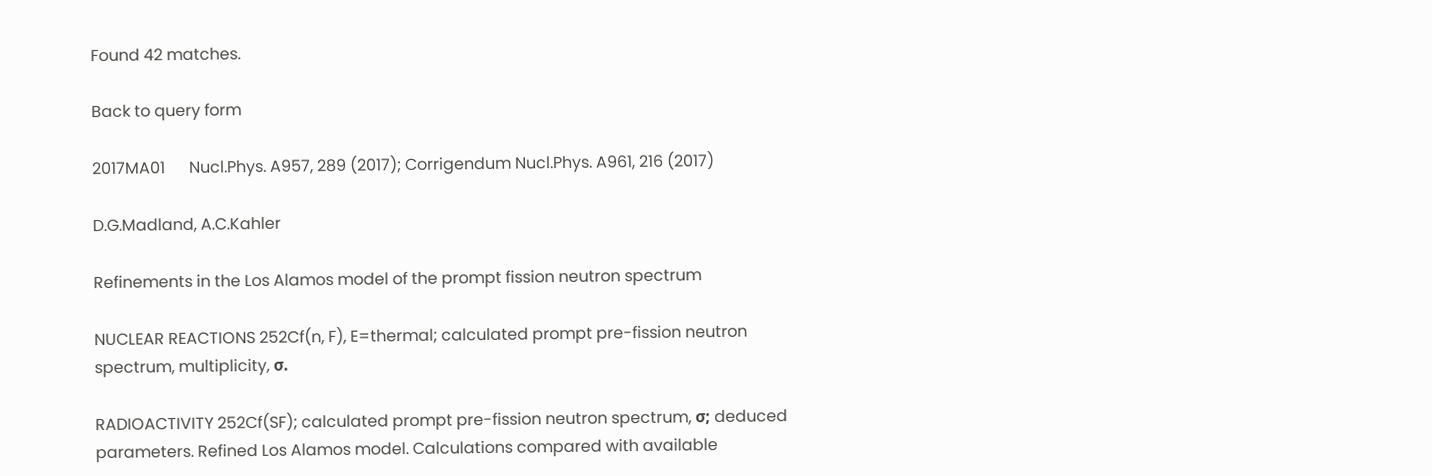Found 42 matches.

Back to query form

2017MA01      Nucl.Phys. A957, 289 (2017); Corrigendum Nucl.Phys. A961, 216 (2017)

D.G.Madland, A.C.Kahler

Refinements in the Los Alamos model of the prompt fission neutron spectrum

NUCLEAR REACTIONS 252Cf(n, F), E=thermal; calculated prompt pre-fission neutron spectrum, multiplicity, σ.

RADIOACTIVITY 252Cf(SF); calculated prompt pre-fission neutron spectrum, σ; deduced parameters. Refined Los Alamos model. Calculations compared with available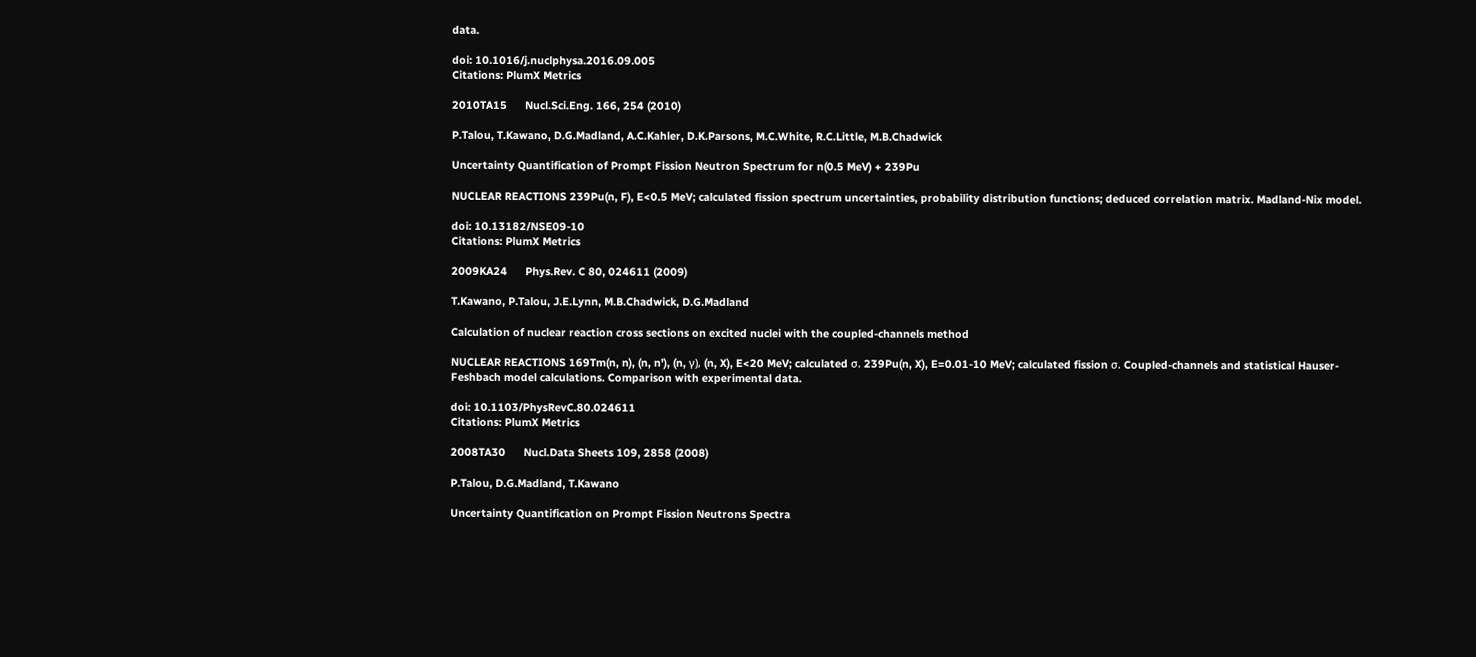data.

doi: 10.1016/j.nuclphysa.2016.09.005
Citations: PlumX Metrics

2010TA15      Nucl.Sci.Eng. 166, 254 (2010)

P.Talou, T.Kawano, D.G.Madland, A.C.Kahler, D.K.Parsons, M.C.White, R.C.Little, M.B.Chadwick

Uncertainty Quantification of Prompt Fission Neutron Spectrum for n(0.5 MeV) + 239Pu

NUCLEAR REACTIONS 239Pu(n, F), E<0.5 MeV; calculated fission spectrum uncertainties, probability distribution functions; deduced correlation matrix. Madland-Nix model.

doi: 10.13182/NSE09-10
Citations: PlumX Metrics

2009KA24      Phys.Rev. C 80, 024611 (2009)

T.Kawano, P.Talou, J.E.Lynn, M.B.Chadwick, D.G.Madland

Calculation of nuclear reaction cross sections on excited nuclei with the coupled-channels method

NUCLEAR REACTIONS 169Tm(n, n), (n, n'), (n, γ), (n, X), E<20 MeV; calculated σ. 239Pu(n, X), E=0.01-10 MeV; calculated fission σ. Coupled-channels and statistical Hauser-Feshbach model calculations. Comparison with experimental data.

doi: 10.1103/PhysRevC.80.024611
Citations: PlumX Metrics

2008TA30      Nucl.Data Sheets 109, 2858 (2008)

P.Talou, D.G.Madland, T.Kawano

Uncertainty Quantification on Prompt Fission Neutrons Spectra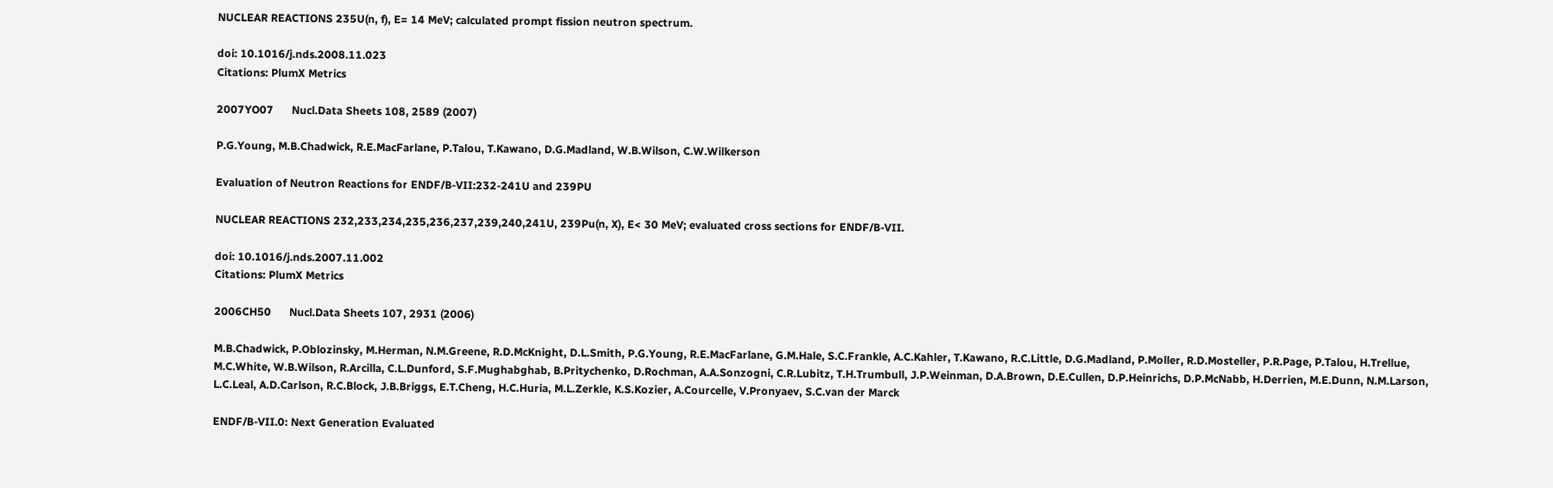NUCLEAR REACTIONS 235U(n, f), E= 14 MeV; calculated prompt fission neutron spectrum.

doi: 10.1016/j.nds.2008.11.023
Citations: PlumX Metrics

2007YO07      Nucl.Data Sheets 108, 2589 (2007)

P.G.Young, M.B.Chadwick, R.E.MacFarlane, P.Talou, T.Kawano, D.G.Madland, W.B.Wilson, C.W.Wilkerson

Evaluation of Neutron Reactions for ENDF/B-VII:232-241U and 239PU

NUCLEAR REACTIONS 232,233,234,235,236,237,239,240,241U, 239Pu(n, X), E< 30 MeV; evaluated cross sections for ENDF/B-VII.

doi: 10.1016/j.nds.2007.11.002
Citations: PlumX Metrics

2006CH50      Nucl.Data Sheets 107, 2931 (2006)

M.B.Chadwick, P.Oblozinsky, M.Herman, N.M.Greene, R.D.McKnight, D.L.Smith, P.G.Young, R.E.MacFarlane, G.M.Hale, S.C.Frankle, A.C.Kahler, T.Kawano, R.C.Little, D.G.Madland, P.Moller, R.D.Mosteller, P.R.Page, P.Talou, H.Trellue, M.C.White, W.B.Wilson, R.Arcilla, C.L.Dunford, S.F.Mughabghab, B.Pritychenko, D.Rochman, A.A.Sonzogni, C.R.Lubitz, T.H.Trumbull, J.P.Weinman, D.A.Brown, D.E.Cullen, D.P.Heinrichs, D.P.McNabb, H.Derrien, M.E.Dunn, N.M.Larson, L.C.Leal, A.D.Carlson, R.C.Block, J.B.Briggs, E.T.Cheng, H.C.Huria, M.L.Zerkle, K.S.Kozier, A.Courcelle, V.Pronyaev, S.C.van der Marck

ENDF/B-VII.0: Next Generation Evaluated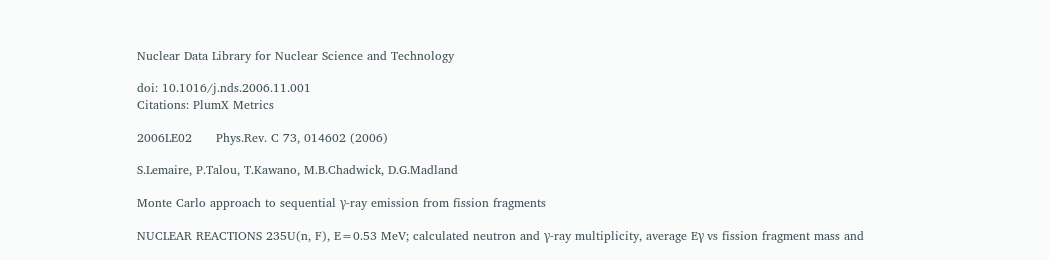Nuclear Data Library for Nuclear Science and Technology

doi: 10.1016/j.nds.2006.11.001
Citations: PlumX Metrics

2006LE02      Phys.Rev. C 73, 014602 (2006)

S.Lemaire, P.Talou, T.Kawano, M.B.Chadwick, D.G.Madland

Monte Carlo approach to sequential γ-ray emission from fission fragments

NUCLEAR REACTIONS 235U(n, F), E=0.53 MeV; calculated neutron and γ-ray multiplicity, average Eγ vs fission fragment mass and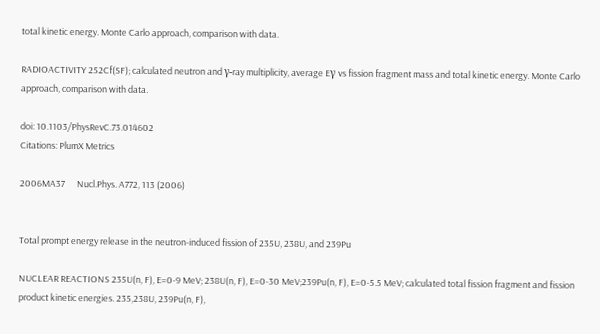total kinetic energy. Monte Carlo approach, comparison with data.

RADIOACTIVITY 252Cf(SF); calculated neutron and γ-ray multiplicity, average Eγ vs fission fragment mass and total kinetic energy. Monte Carlo approach, comparison with data.

doi: 10.1103/PhysRevC.73.014602
Citations: PlumX Metrics

2006MA37      Nucl.Phys. A772, 113 (2006)


Total prompt energy release in the neutron-induced fission of 235U, 238U, and 239Pu

NUCLEAR REACTIONS 235U(n, F), E=0-9 MeV; 238U(n, F), E=0-30 MeV;239Pu(n, F), E=0-5.5 MeV; calculated total fission fragment and fission product kinetic energies. 235,238U, 239Pu(n, F),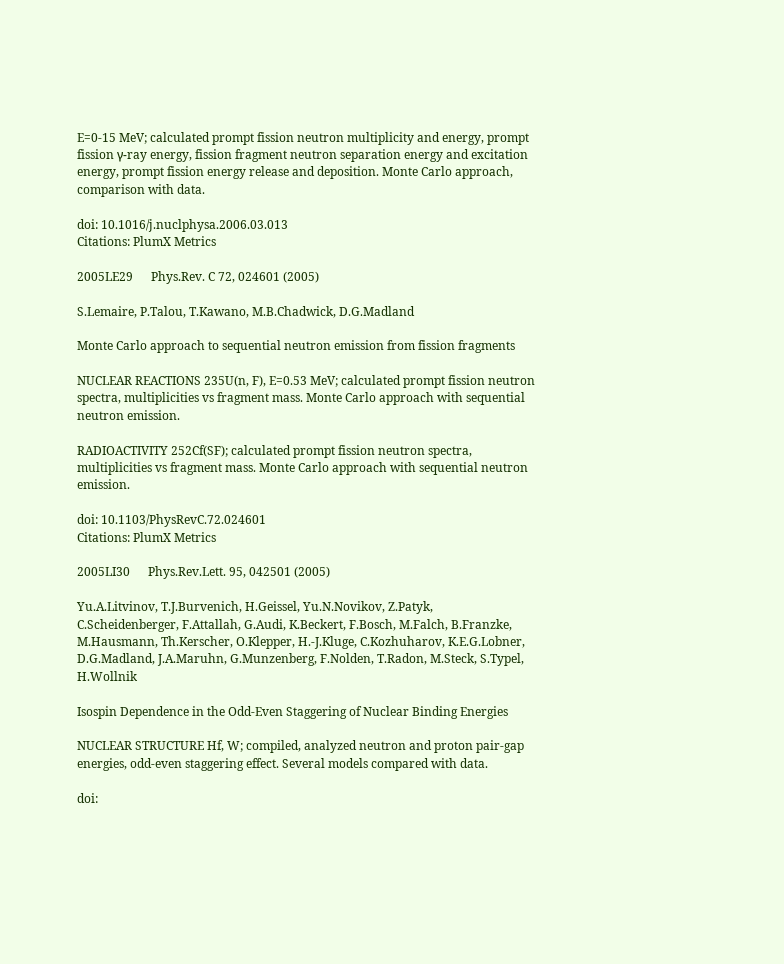E=0-15 MeV; calculated prompt fission neutron multiplicity and energy, prompt fission γ-ray energy, fission fragment neutron separation energy and excitation energy, prompt fission energy release and deposition. Monte Carlo approach, comparison with data.

doi: 10.1016/j.nuclphysa.2006.03.013
Citations: PlumX Metrics

2005LE29      Phys.Rev. C 72, 024601 (2005)

S.Lemaire, P.Talou, T.Kawano, M.B.Chadwick, D.G.Madland

Monte Carlo approach to sequential neutron emission from fission fragments

NUCLEAR REACTIONS 235U(n, F), E=0.53 MeV; calculated prompt fission neutron spectra, multiplicities vs fragment mass. Monte Carlo approach with sequential neutron emission.

RADIOACTIVITY 252Cf(SF); calculated prompt fission neutron spectra, multiplicities vs fragment mass. Monte Carlo approach with sequential neutron emission.

doi: 10.1103/PhysRevC.72.024601
Citations: PlumX Metrics

2005LI30      Phys.Rev.Lett. 95, 042501 (2005)

Yu.A.Litvinov, T.J.Burvenich, H.Geissel, Yu.N.Novikov, Z.Patyk, C.Scheidenberger, F.Attallah, G.Audi, K.Beckert, F.Bosch, M.Falch, B.Franzke, M.Hausmann, Th.Kerscher, O.Klepper, H.-J.Kluge, C.Kozhuharov, K.E.G.Lobner, D.G.Madland, J.A.Maruhn, G.Munzenberg, F.Nolden, T.Radon, M.Steck, S.Typel, H.Wollnik

Isospin Dependence in the Odd-Even Staggering of Nuclear Binding Energies

NUCLEAR STRUCTURE Hf, W; compiled, analyzed neutron and proton pair-gap energies, odd-even staggering effect. Several models compared with data.

doi: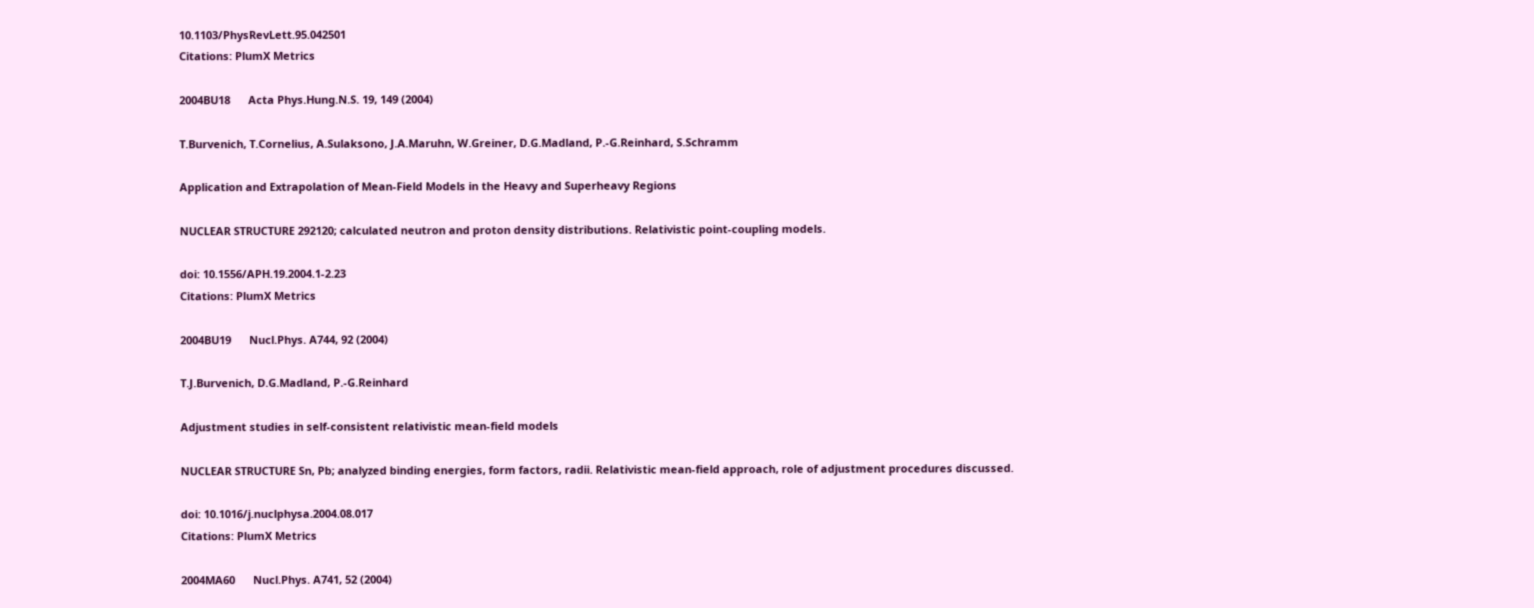10.1103/PhysRevLett.95.042501
Citations: PlumX Metrics

2004BU18      Acta Phys.Hung.N.S. 19, 149 (2004)

T.Burvenich, T.Cornelius, A.Sulaksono, J.A.Maruhn, W.Greiner, D.G.Madland, P.-G.Reinhard, S.Schramm

Application and Extrapolation of Mean-Field Models in the Heavy and Superheavy Regions

NUCLEAR STRUCTURE 292120; calculated neutron and proton density distributions. Relativistic point-coupling models.

doi: 10.1556/APH.19.2004.1-2.23
Citations: PlumX Metrics

2004BU19      Nucl.Phys. A744, 92 (2004)

T.J.Burvenich, D.G.Madland, P.-G.Reinhard

Adjustment studies in self-consistent relativistic mean-field models

NUCLEAR STRUCTURE Sn, Pb; analyzed binding energies, form factors, radii. Relativistic mean-field approach, role of adjustment procedures discussed.

doi: 10.1016/j.nuclphysa.2004.08.017
Citations: PlumX Metrics

2004MA60      Nucl.Phys. A741, 52 (2004)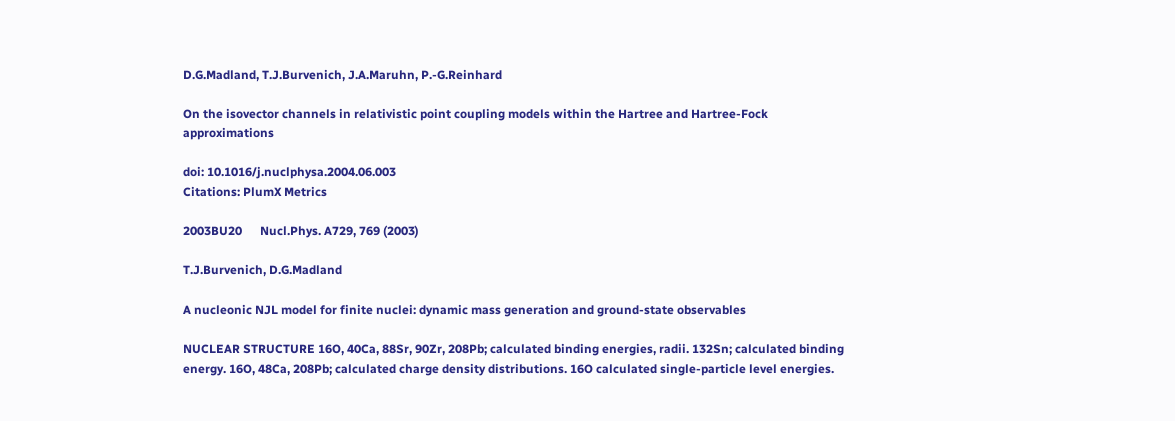D.G.Madland, T.J.Burvenich, J.A.Maruhn, P.-G.Reinhard

On the isovector channels in relativistic point coupling models within the Hartree and Hartree-Fock approximations

doi: 10.1016/j.nuclphysa.2004.06.003
Citations: PlumX Metrics

2003BU20      Nucl.Phys. A729, 769 (2003)

T.J.Burvenich, D.G.Madland

A nucleonic NJL model for finite nuclei: dynamic mass generation and ground-state observables

NUCLEAR STRUCTURE 16O, 40Ca, 88Sr, 90Zr, 208Pb; calculated binding energies, radii. 132Sn; calculated binding energy. 16O, 48Ca, 208Pb; calculated charge density distributions. 16O calculated single-particle level energies.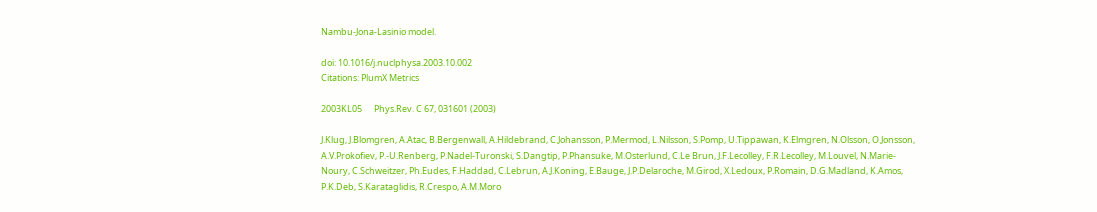Nambu-Jona-Lasinio model.

doi: 10.1016/j.nuclphysa.2003.10.002
Citations: PlumX Metrics

2003KL05      Phys.Rev. C 67, 031601 (2003)

J.Klug, J.Blomgren, A.Atac, B.Bergenwall, A.Hildebrand, C.Johansson, P.Mermod, L.Nilsson, S.Pomp, U.Tippawan, K.Elmgren, N.Olsson, O.Jonsson, A.V.Prokofiev, P.-U.Renberg, P.Nadel-Turonski, S.Dangtip, P.Phansuke, M.Osterlund, C.Le Brun, J.F.Lecolley, F.R.Lecolley, M.Louvel, N.Marie-Noury, C.Schweitzer, Ph.Eudes, F.Haddad, C.Lebrun, A.J.Koning, E.Bauge, J.P.Delaroche, M.Girod, X.Ledoux, P.Romain, D.G.Madland, K.Amos, P.K.Deb, S.Karataglidis, R.Crespo, A.M.Moro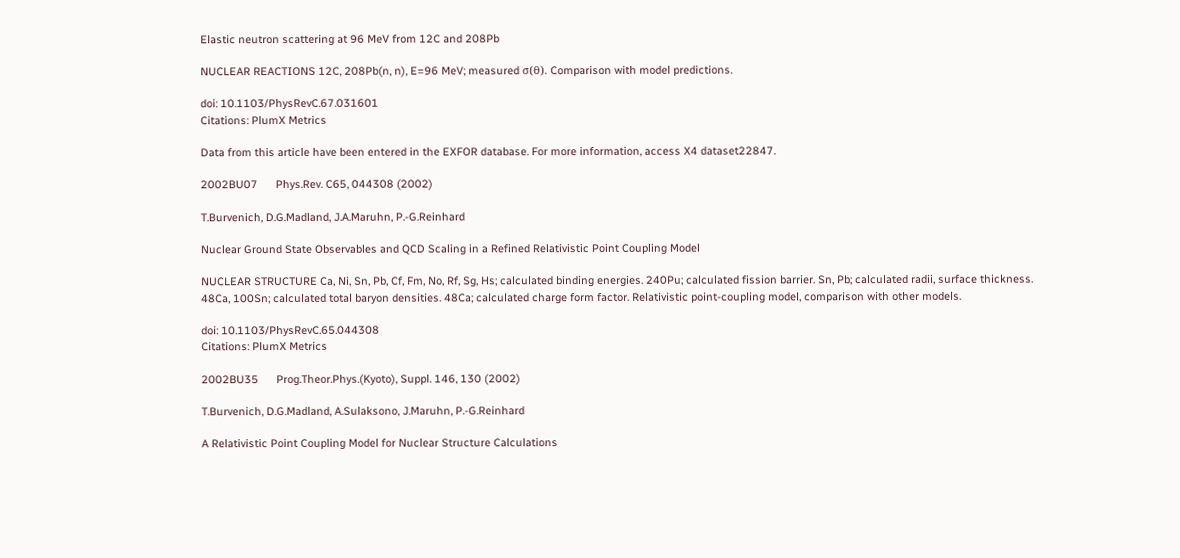Elastic neutron scattering at 96 MeV from 12C and 208Pb

NUCLEAR REACTIONS 12C, 208Pb(n, n), E=96 MeV; measured σ(θ). Comparison with model predictions.

doi: 10.1103/PhysRevC.67.031601
Citations: PlumX Metrics

Data from this article have been entered in the EXFOR database. For more information, access X4 dataset22847.

2002BU07      Phys.Rev. C65, 044308 (2002)

T.Burvenich, D.G.Madland, J.A.Maruhn, P.-G.Reinhard

Nuclear Ground State Observables and QCD Scaling in a Refined Relativistic Point Coupling Model

NUCLEAR STRUCTURE Ca, Ni, Sn, Pb, Cf, Fm, No, Rf, Sg, Hs; calculated binding energies. 240Pu; calculated fission barrier. Sn, Pb; calculated radii, surface thickness. 48Ca, 100Sn; calculated total baryon densities. 48Ca; calculated charge form factor. Relativistic point-coupling model, comparison with other models.

doi: 10.1103/PhysRevC.65.044308
Citations: PlumX Metrics

2002BU35      Prog.Theor.Phys.(Kyoto), Suppl. 146, 130 (2002)

T.Burvenich, D.G.Madland, A.Sulaksono, J.Maruhn, P.-G.Reinhard

A Relativistic Point Coupling Model for Nuclear Structure Calculations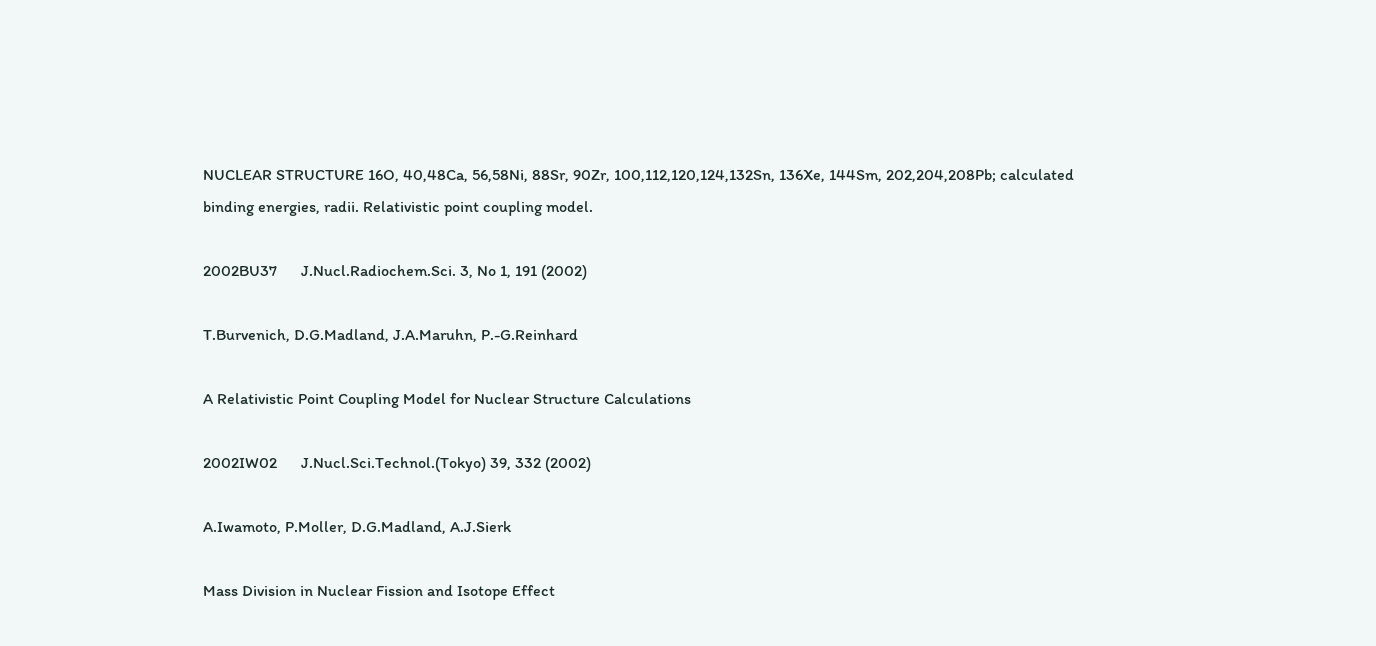NUCLEAR STRUCTURE 16O, 40,48Ca, 56,58Ni, 88Sr, 90Zr, 100,112,120,124,132Sn, 136Xe, 144Sm, 202,204,208Pb; calculated binding energies, radii. Relativistic point coupling model.

2002BU37      J.Nucl.Radiochem.Sci. 3, No 1, 191 (2002)

T.Burvenich, D.G.Madland, J.A.Maruhn, P.-G.Reinhard

A Relativistic Point Coupling Model for Nuclear Structure Calculations

2002IW02      J.Nucl.Sci.Technol.(Tokyo) 39, 332 (2002)

A.Iwamoto, P.Moller, D.G.Madland, A.J.Sierk

Mass Division in Nuclear Fission and Isotope Effect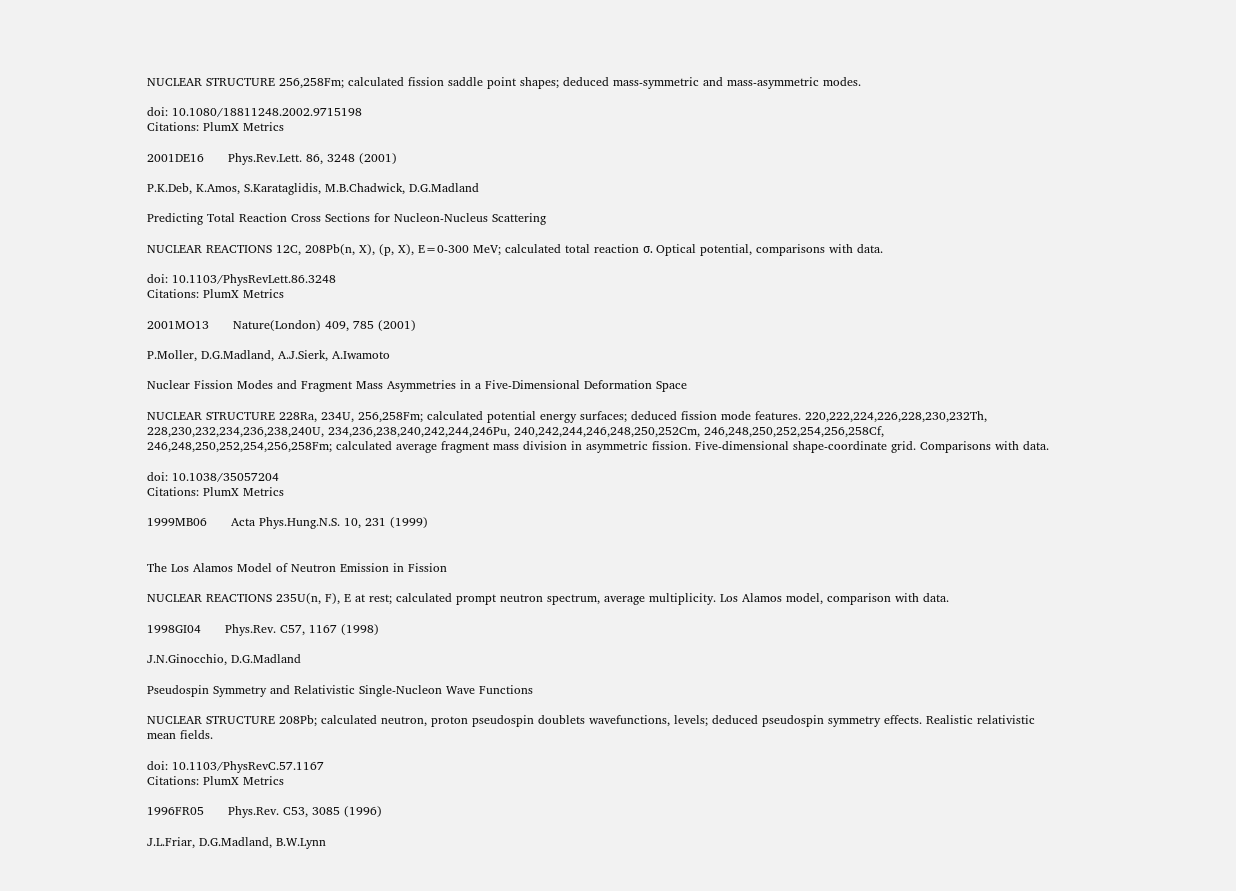NUCLEAR STRUCTURE 256,258Fm; calculated fission saddle point shapes; deduced mass-symmetric and mass-asymmetric modes.

doi: 10.1080/18811248.2002.9715198
Citations: PlumX Metrics

2001DE16      Phys.Rev.Lett. 86, 3248 (2001)

P.K.Deb, K.Amos, S.Karataglidis, M.B.Chadwick, D.G.Madland

Predicting Total Reaction Cross Sections for Nucleon-Nucleus Scattering

NUCLEAR REACTIONS 12C, 208Pb(n, X), (p, X), E=0-300 MeV; calculated total reaction σ. Optical potential, comparisons with data.

doi: 10.1103/PhysRevLett.86.3248
Citations: PlumX Metrics

2001MO13      Nature(London) 409, 785 (2001)

P.Moller, D.G.Madland, A.J.Sierk, A.Iwamoto

Nuclear Fission Modes and Fragment Mass Asymmetries in a Five-Dimensional Deformation Space

NUCLEAR STRUCTURE 228Ra, 234U, 256,258Fm; calculated potential energy surfaces; deduced fission mode features. 220,222,224,226,228,230,232Th, 228,230,232,234,236,238,240U, 234,236,238,240,242,244,246Pu, 240,242,244,246,248,250,252Cm, 246,248,250,252,254,256,258Cf, 246,248,250,252,254,256,258Fm; calculated average fragment mass division in asymmetric fission. Five-dimensional shape-coordinate grid. Comparisons with data.

doi: 10.1038/35057204
Citations: PlumX Metrics

1999MB06      Acta Phys.Hung.N.S. 10, 231 (1999)


The Los Alamos Model of Neutron Emission in Fission

NUCLEAR REACTIONS 235U(n, F), E at rest; calculated prompt neutron spectrum, average multiplicity. Los Alamos model, comparison with data.

1998GI04      Phys.Rev. C57, 1167 (1998)

J.N.Ginocchio, D.G.Madland

Pseudospin Symmetry and Relativistic Single-Nucleon Wave Functions

NUCLEAR STRUCTURE 208Pb; calculated neutron, proton pseudospin doublets wavefunctions, levels; deduced pseudospin symmetry effects. Realistic relativistic mean fields.

doi: 10.1103/PhysRevC.57.1167
Citations: PlumX Metrics

1996FR05      Phys.Rev. C53, 3085 (1996)

J.L.Friar, D.G.Madland, B.W.Lynn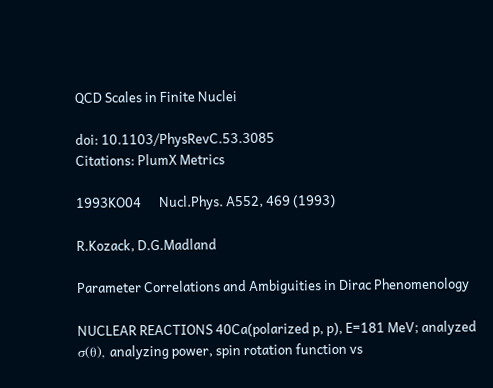QCD Scales in Finite Nuclei

doi: 10.1103/PhysRevC.53.3085
Citations: PlumX Metrics

1993KO04      Nucl.Phys. A552, 469 (1993)

R.Kozack, D.G.Madland

Parameter Correlations and Ambiguities in Dirac Phenomenology

NUCLEAR REACTIONS 40Ca(polarized p, p), E=181 MeV; analyzed σ(θ), analyzing power, spin rotation function vs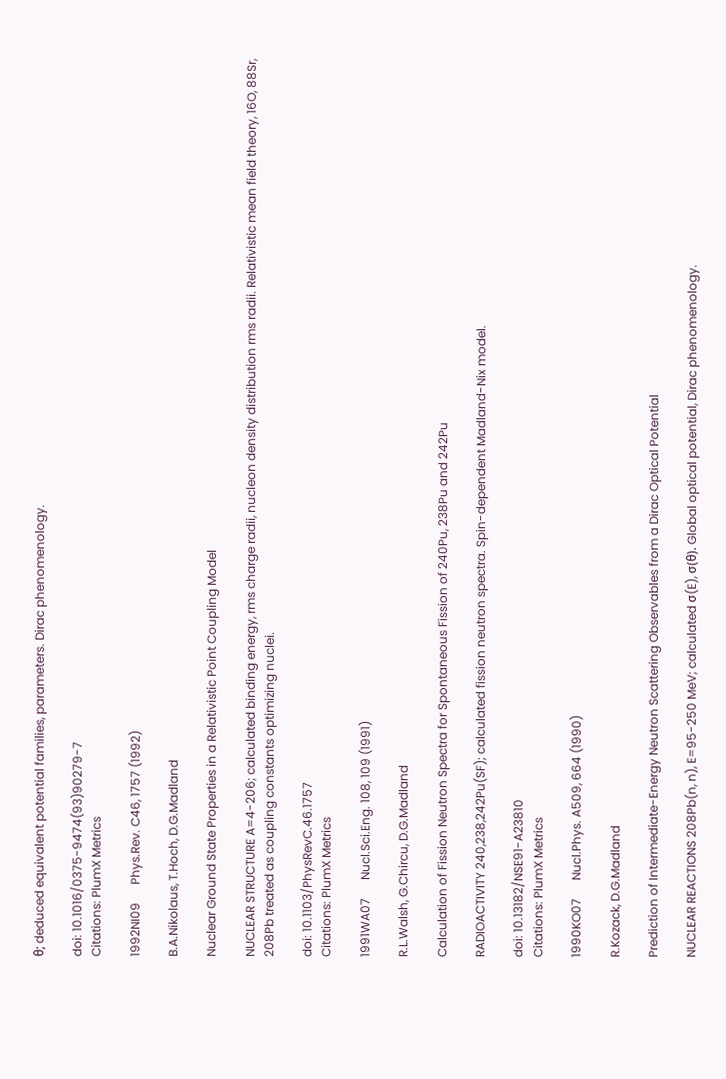θ; deduced equivalent potential families, parameters. Dirac phenomenology.

doi: 10.1016/0375-9474(93)90279-7
Citations: PlumX Metrics

1992NI09      Phys.Rev. C46, 1757 (1992)

B.A.Nikolaus, T.Hoch, D.G.Madland

Nuclear Ground State Properties in a Relativistic Point Coupling Model

NUCLEAR STRUCTURE A=4-206; calculated binding energy, rms charge radii, nucleon density distribution rms radii. Relativistic mean field theory, 16O, 88Sr, 208Pb treated as coupling constants optimizing nuclei.

doi: 10.1103/PhysRevC.46.1757
Citations: PlumX Metrics

1991WA07      Nucl.Sci.Eng. 108, 109 (1991)

R.L.Walsh, G.Chircu, D.G.Madland

Calculation of Fission Neutron Spectra for Spontaneous Fission of 240Pu, 238Pu and 242Pu

RADIOACTIVITY 240,238,242Pu(SF); calculated fission neutron spectra. Spin-dependent Madland-Nix model.

doi: 10.13182/NSE91-A23810
Citations: PlumX Metrics

1990KO07      Nucl.Phys. A509, 664 (1990)

R.Kozack, D.G.Madland

Prediction of Intermediate-Energy Neutron Scattering Observables from a Dirac Optical Potential

NUCLEAR REACTIONS 208Pb(n, n), E=95-250 MeV; calculated σ(E), σ(θ). Global optical potential, Dirac phenomenology.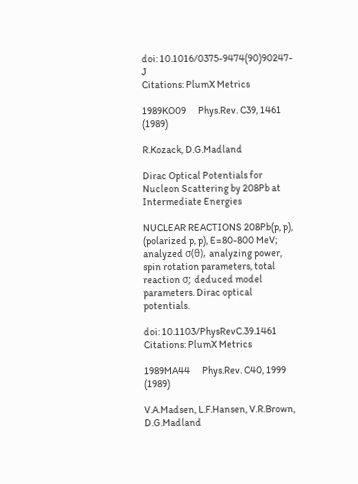doi: 10.1016/0375-9474(90)90247-J
Citations: PlumX Metrics

1989KO09      Phys.Rev. C39, 1461 (1989)

R.Kozack, D.G.Madland

Dirac Optical Potentials for Nucleon Scattering by 208Pb at Intermediate Energies

NUCLEAR REACTIONS 208Pb(p, p), (polarized p, p), E=80-800 MeV; analyzed σ(θ), analyzing power, spin rotation parameters, total reaction σ; deduced model parameters. Dirac optical potentials.

doi: 10.1103/PhysRevC.39.1461
Citations: PlumX Metrics

1989MA44      Phys.Rev. C40, 1999 (1989)

V.A.Madsen, L.F.Hansen, V.R.Brown, D.G.Madland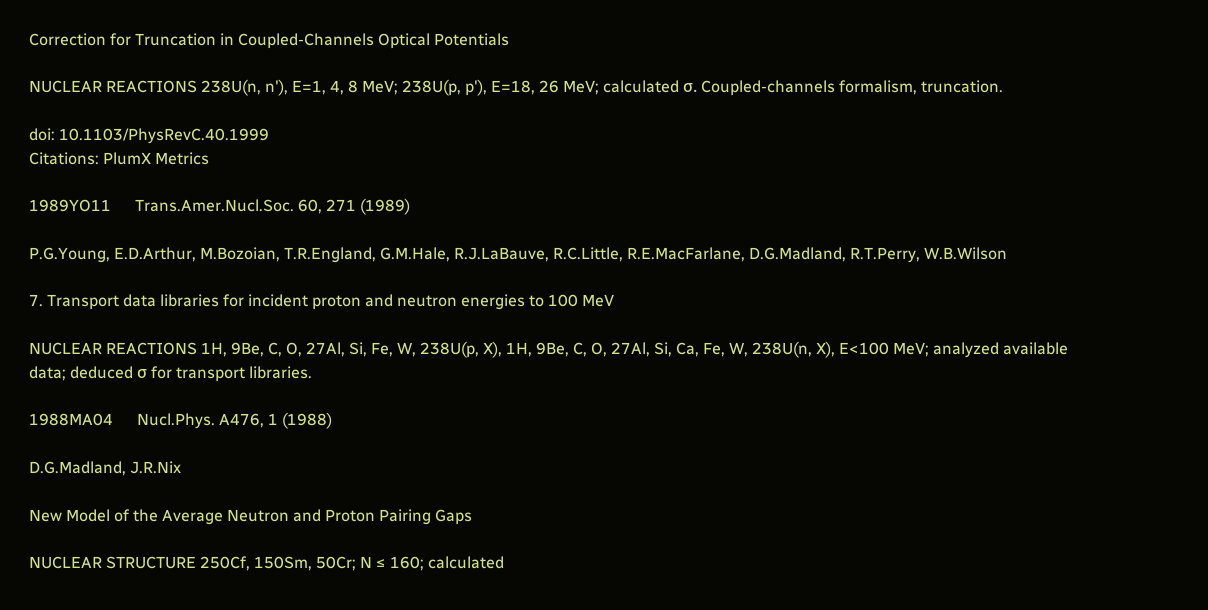Correction for Truncation in Coupled-Channels Optical Potentials

NUCLEAR REACTIONS 238U(n, n'), E=1, 4, 8 MeV; 238U(p, p'), E=18, 26 MeV; calculated σ. Coupled-channels formalism, truncation.

doi: 10.1103/PhysRevC.40.1999
Citations: PlumX Metrics

1989YO11      Trans.Amer.Nucl.Soc. 60, 271 (1989)

P.G.Young, E.D.Arthur, M.Bozoian, T.R.England, G.M.Hale, R.J.LaBauve, R.C.Little, R.E.MacFarlane, D.G.Madland, R.T.Perry, W.B.Wilson

7. Transport data libraries for incident proton and neutron energies to 100 MeV

NUCLEAR REACTIONS 1H, 9Be, C, O, 27Al, Si, Fe, W, 238U(p, X), 1H, 9Be, C, O, 27Al, Si, Ca, Fe, W, 238U(n, X), E<100 MeV; analyzed available data; deduced σ for transport libraries.

1988MA04      Nucl.Phys. A476, 1 (1988)

D.G.Madland, J.R.Nix

New Model of the Average Neutron and Proton Pairing Gaps

NUCLEAR STRUCTURE 250Cf, 150Sm, 50Cr; N ≤ 160; calculated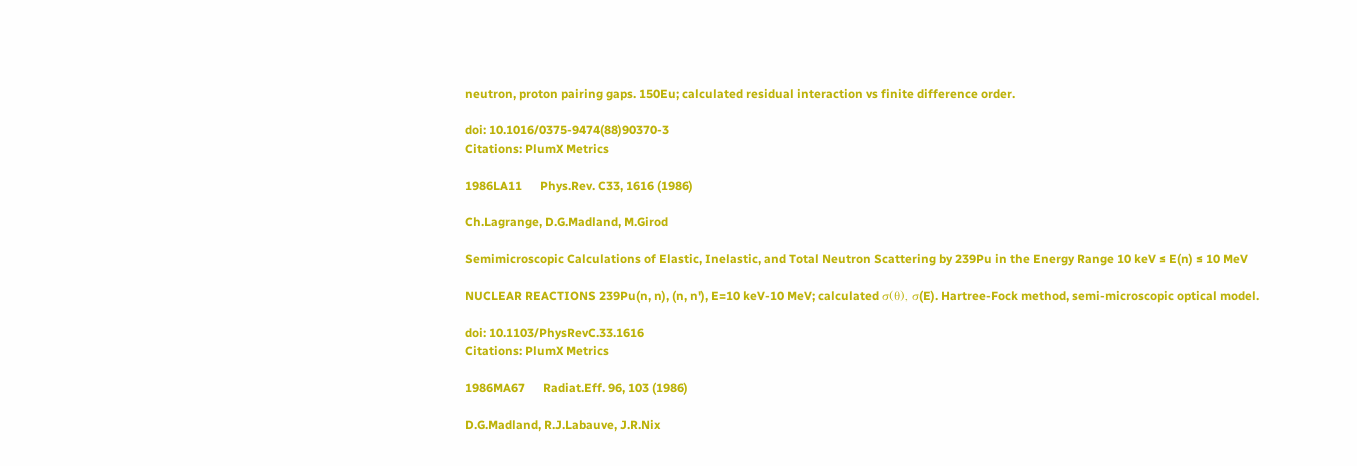neutron, proton pairing gaps. 150Eu; calculated residual interaction vs finite difference order.

doi: 10.1016/0375-9474(88)90370-3
Citations: PlumX Metrics

1986LA11      Phys.Rev. C33, 1616 (1986)

Ch.Lagrange, D.G.Madland, M.Girod

Semimicroscopic Calculations of Elastic, Inelastic, and Total Neutron Scattering by 239Pu in the Energy Range 10 keV ≤ E(n) ≤ 10 MeV

NUCLEAR REACTIONS 239Pu(n, n), (n, n'), E=10 keV-10 MeV; calculated σ(θ), σ(E). Hartree-Fock method, semi-microscopic optical model.

doi: 10.1103/PhysRevC.33.1616
Citations: PlumX Metrics

1986MA67      Radiat.Eff. 96, 103 (1986)

D.G.Madland, R.J.Labauve, J.R.Nix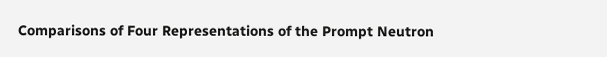Comparisons of Four Representations of the Prompt Neutron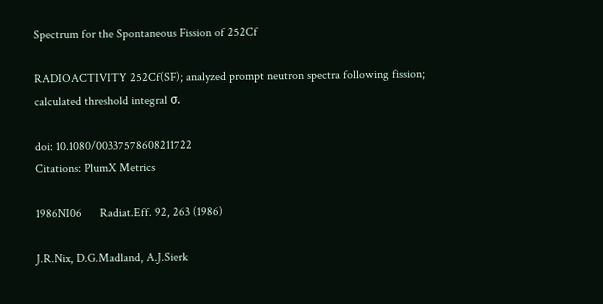Spectrum for the Spontaneous Fission of 252Cf

RADIOACTIVITY 252Cf(SF); analyzed prompt neutron spectra following fission; calculated threshold integral σ.

doi: 10.1080/00337578608211722
Citations: PlumX Metrics

1986NI06      Radiat.Eff. 92, 263 (1986)

J.R.Nix, D.G.Madland, A.J.Sierk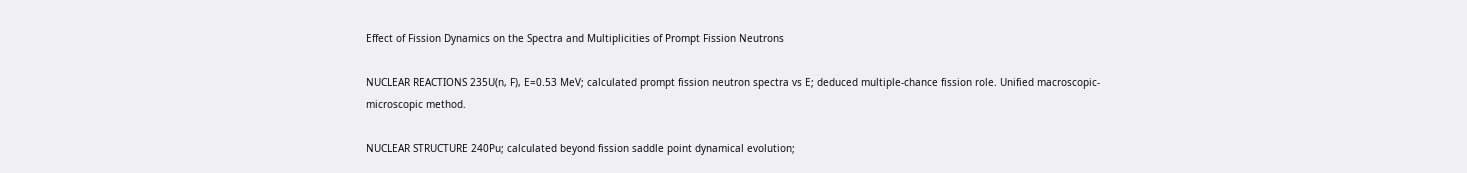Effect of Fission Dynamics on the Spectra and Multiplicities of Prompt Fission Neutrons

NUCLEAR REACTIONS 235U(n, F), E=0.53 MeV; calculated prompt fission neutron spectra vs E; deduced multiple-chance fission role. Unified macroscopic-microscopic method.

NUCLEAR STRUCTURE 240Pu; calculated beyond fission saddle point dynamical evolution;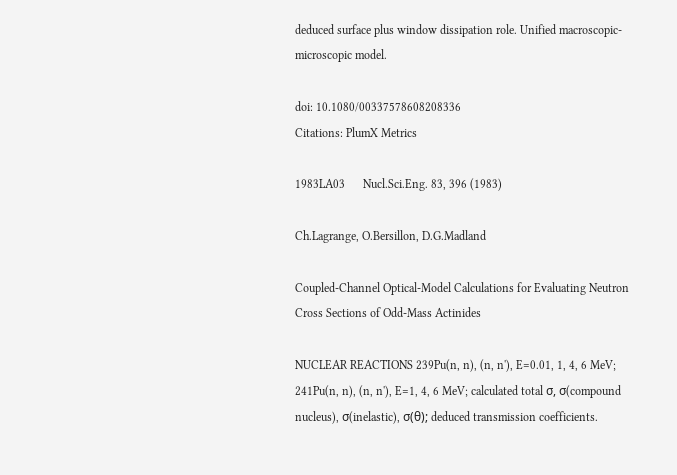deduced surface plus window dissipation role. Unified macroscopic-microscopic model.

doi: 10.1080/00337578608208336
Citations: PlumX Metrics

1983LA03      Nucl.Sci.Eng. 83, 396 (1983)

Ch.Lagrange, O.Bersillon, D.G.Madland

Coupled-Channel Optical-Model Calculations for Evaluating Neutron Cross Sections of Odd-Mass Actinides

NUCLEAR REACTIONS 239Pu(n, n), (n, n'), E=0.01, 1, 4, 6 MeV; 241Pu(n, n), (n, n'), E=1, 4, 6 MeV; calculated total σ, σ(compound nucleus), σ(inelastic), σ(θ); deduced transmission coefficients.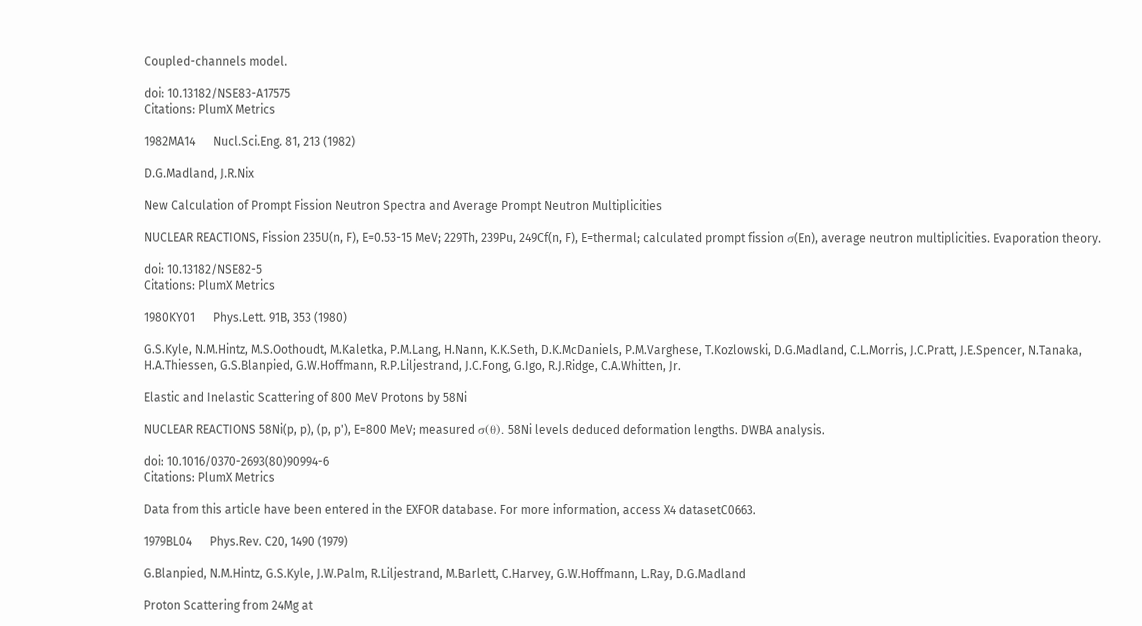Coupled-channels model.

doi: 10.13182/NSE83-A17575
Citations: PlumX Metrics

1982MA14      Nucl.Sci.Eng. 81, 213 (1982)

D.G.Madland, J.R.Nix

New Calculation of Prompt Fission Neutron Spectra and Average Prompt Neutron Multiplicities

NUCLEAR REACTIONS, Fission 235U(n, F), E=0.53-15 MeV; 229Th, 239Pu, 249Cf(n, F), E=thermal; calculated prompt fission σ(En), average neutron multiplicities. Evaporation theory.

doi: 10.13182/NSE82-5
Citations: PlumX Metrics

1980KY01      Phys.Lett. 91B, 353 (1980)

G.S.Kyle, N.M.Hintz, M.S.Oothoudt, M.Kaletka, P.M.Lang, H.Nann, K.K.Seth, D.K.McDaniels, P.M.Varghese, T.Kozlowski, D.G.Madland, C.L.Morris, J.C.Pratt, J.E.Spencer, N.Tanaka, H.A.Thiessen, G.S.Blanpied, G.W.Hoffmann, R.P.Liljestrand, J.C.Fong, G.Igo, R.J.Ridge, C.A.Whitten, Jr.

Elastic and Inelastic Scattering of 800 MeV Protons by 58Ni

NUCLEAR REACTIONS 58Ni(p, p), (p, p'), E=800 MeV; measured σ(θ). 58Ni levels deduced deformation lengths. DWBA analysis.

doi: 10.1016/0370-2693(80)90994-6
Citations: PlumX Metrics

Data from this article have been entered in the EXFOR database. For more information, access X4 datasetC0663.

1979BL04      Phys.Rev. C20, 1490 (1979)

G.Blanpied, N.M.Hintz, G.S.Kyle, J.W.Palm, R.Liljestrand, M.Barlett, C.Harvey, G.W.Hoffmann, L.Ray, D.G.Madland

Proton Scattering from 24Mg at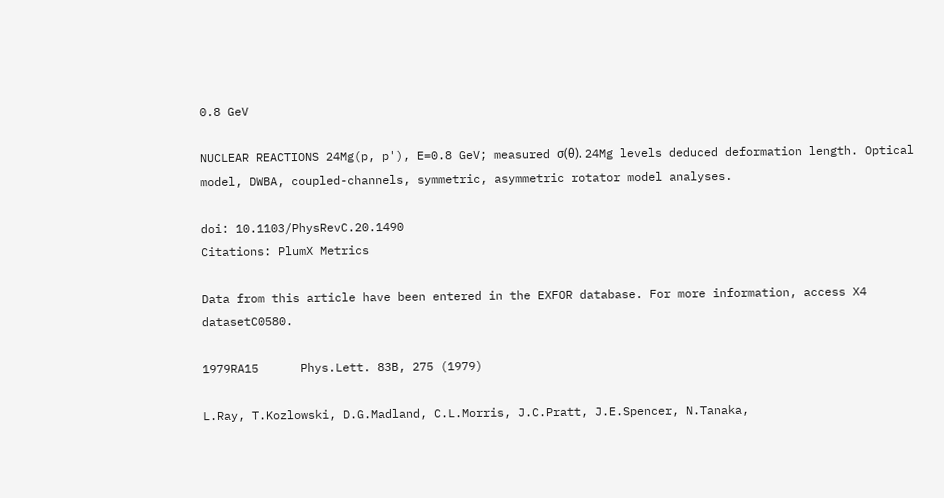0.8 GeV

NUCLEAR REACTIONS 24Mg(p, p'), E=0.8 GeV; measured σ(θ). 24Mg levels deduced deformation length. Optical model, DWBA, coupled-channels, symmetric, asymmetric rotator model analyses.

doi: 10.1103/PhysRevC.20.1490
Citations: PlumX Metrics

Data from this article have been entered in the EXFOR database. For more information, access X4 datasetC0580.

1979RA15      Phys.Lett. 83B, 275 (1979)

L.Ray, T.Kozlowski, D.G.Madland, C.L.Morris, J.C.Pratt, J.E.Spencer, N.Tanaka,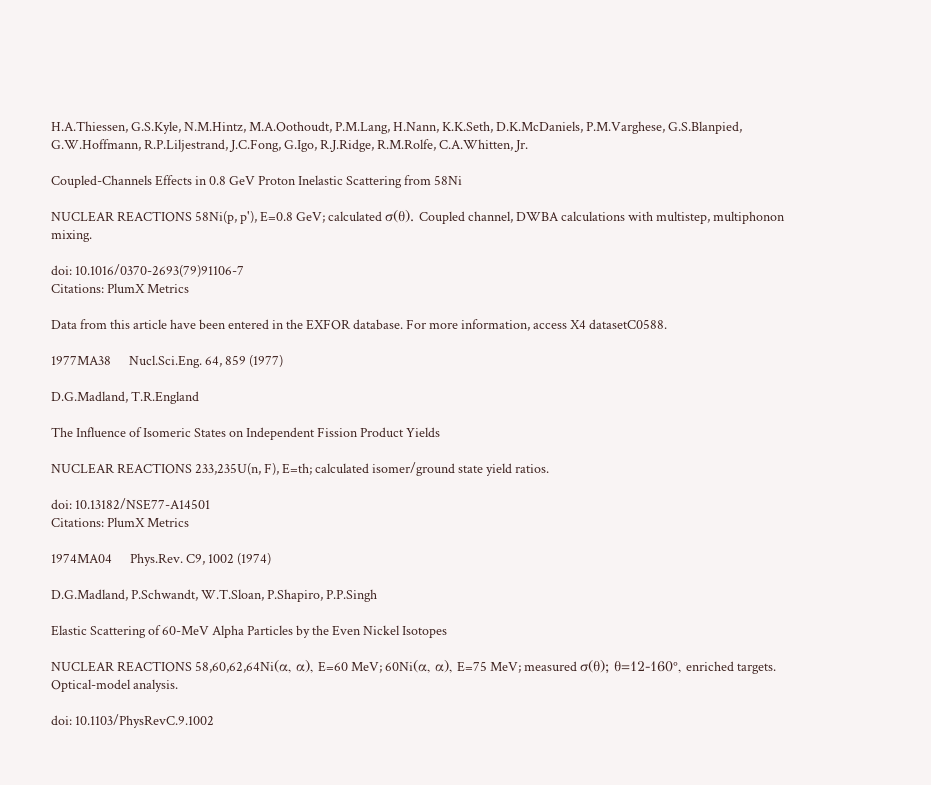H.A.Thiessen, G.S.Kyle, N.M.Hintz, M.A.Oothoudt, P.M.Lang, H.Nann, K.K.Seth, D.K.McDaniels, P.M.Varghese, G.S.Blanpied, G.W.Hoffmann, R.P.Liljestrand, J.C.Fong, G.Igo, R.J.Ridge, R.M.Rolfe, C.A.Whitten, Jr.

Coupled-Channels Effects in 0.8 GeV Proton Inelastic Scattering from 58Ni

NUCLEAR REACTIONS 58Ni(p, p'), E=0.8 GeV; calculated σ(θ). Coupled channel, DWBA calculations with multistep, multiphonon mixing.

doi: 10.1016/0370-2693(79)91106-7
Citations: PlumX Metrics

Data from this article have been entered in the EXFOR database. For more information, access X4 datasetC0588.

1977MA38      Nucl.Sci.Eng. 64, 859 (1977)

D.G.Madland, T.R.England

The Influence of Isomeric States on Independent Fission Product Yields

NUCLEAR REACTIONS 233,235U(n, F), E=th; calculated isomer/ground state yield ratios.

doi: 10.13182/NSE77-A14501
Citations: PlumX Metrics

1974MA04      Phys.Rev. C9, 1002 (1974)

D.G.Madland, P.Schwandt, W.T.Sloan, P.Shapiro, P.P.Singh

Elastic Scattering of 60-MeV Alpha Particles by the Even Nickel Isotopes

NUCLEAR REACTIONS 58,60,62,64Ni(α, α), E=60 MeV; 60Ni(α, α), E=75 MeV; measured σ(θ); θ=12-160°, enriched targets. Optical-model analysis.

doi: 10.1103/PhysRevC.9.1002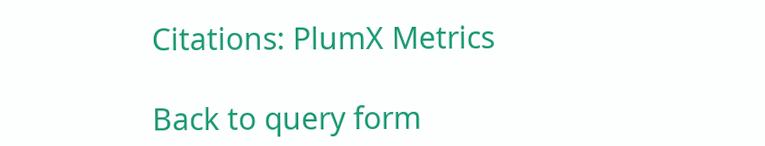Citations: PlumX Metrics

Back to query form